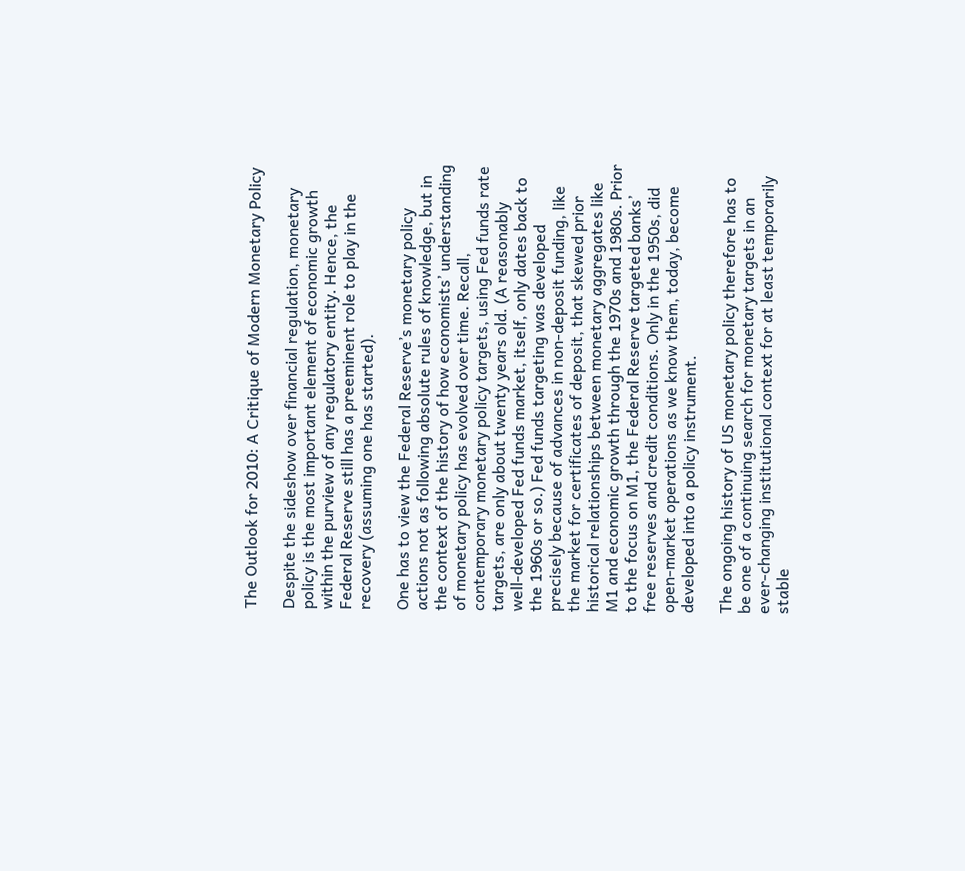The Outlook for 2010: A Critique of Modern Monetary Policy

Despite the sideshow over financial regulation, monetary policy is the most important element of economic growth within the purview of any regulatory entity. Hence, the Federal Reserve still has a preeminent role to play in the recovery (assuming one has started).

One has to view the Federal Reserve’s monetary policy actions not as following absolute rules of knowledge, but in the context of the history of how economists’ understanding of monetary policy has evolved over time. Recall, contemporary monetary policy targets, using Fed funds rate targets, are only about twenty years old. (A reasonably well-developed Fed funds market, itself, only dates back to the 1960s or so.) Fed funds targeting was developed precisely because of advances in non-deposit funding, like the market for certificates of deposit, that skewed prior historical relationships between monetary aggregates like M1 and economic growth through the 1970s and 1980s. Prior to the focus on M1, the Federal Reserve targeted banks’ free reserves and credit conditions. Only in the 1950s, did open-market operations as we know them, today, become developed into a policy instrument.

The ongoing history of US monetary policy therefore has to be one of a continuing search for monetary targets in an ever-changing institutional context for at least temporarily stable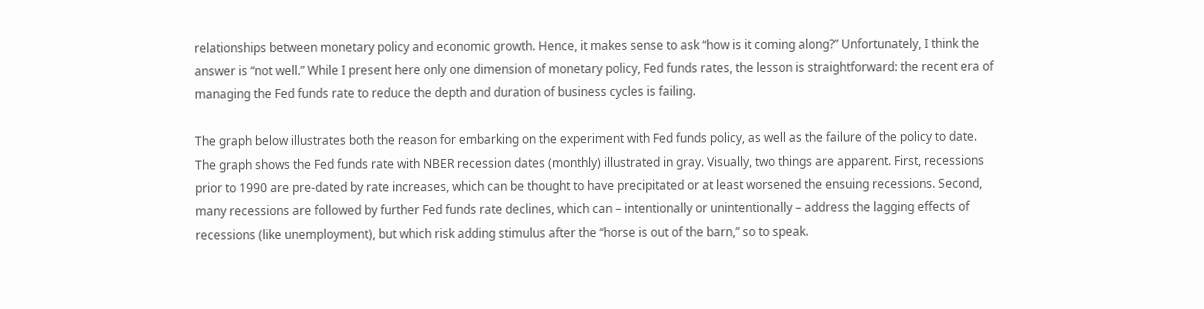relationships between monetary policy and economic growth. Hence, it makes sense to ask “how is it coming along?” Unfortunately, I think the answer is “not well.” While I present here only one dimension of monetary policy, Fed funds rates, the lesson is straightforward: the recent era of managing the Fed funds rate to reduce the depth and duration of business cycles is failing.

The graph below illustrates both the reason for embarking on the experiment with Fed funds policy, as well as the failure of the policy to date. The graph shows the Fed funds rate with NBER recession dates (monthly) illustrated in gray. Visually, two things are apparent. First, recessions prior to 1990 are pre-dated by rate increases, which can be thought to have precipitated or at least worsened the ensuing recessions. Second, many recessions are followed by further Fed funds rate declines, which can – intentionally or unintentionally – address the lagging effects of recessions (like unemployment), but which risk adding stimulus after the “horse is out of the barn,” so to speak.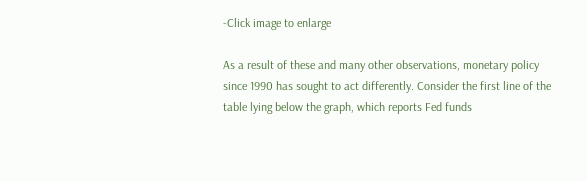-Click image to enlarge

As a result of these and many other observations, monetary policy since 1990 has sought to act differently. Consider the first line of the table lying below the graph, which reports Fed funds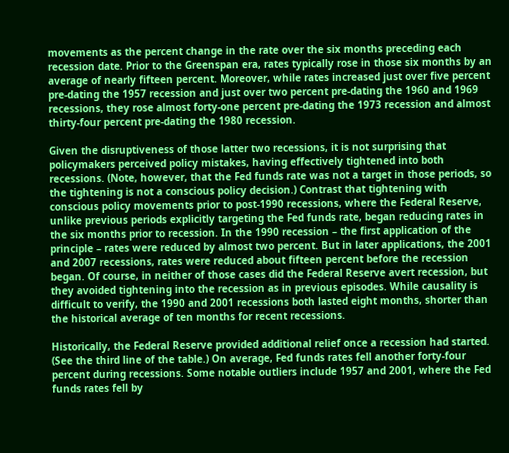movements as the percent change in the rate over the six months preceding each recession date. Prior to the Greenspan era, rates typically rose in those six months by an average of nearly fifteen percent. Moreover, while rates increased just over five percent pre-dating the 1957 recession and just over two percent pre-dating the 1960 and 1969 recessions, they rose almost forty-one percent pre-dating the 1973 recession and almost thirty-four percent pre-dating the 1980 recession.

Given the disruptiveness of those latter two recessions, it is not surprising that policymakers perceived policy mistakes, having effectively tightened into both recessions. (Note, however, that the Fed funds rate was not a target in those periods, so the tightening is not a conscious policy decision.) Contrast that tightening with conscious policy movements prior to post-1990 recessions, where the Federal Reserve, unlike previous periods explicitly targeting the Fed funds rate, began reducing rates in the six months prior to recession. In the 1990 recession – the first application of the principle – rates were reduced by almost two percent. But in later applications, the 2001 and 2007 recessions, rates were reduced about fifteen percent before the recession began. Of course, in neither of those cases did the Federal Reserve avert recession, but they avoided tightening into the recession as in previous episodes. While causality is difficult to verify, the 1990 and 2001 recessions both lasted eight months, shorter than the historical average of ten months for recent recessions.

Historically, the Federal Reserve provided additional relief once a recession had started. (See the third line of the table.) On average, Fed funds rates fell another forty-four percent during recessions. Some notable outliers include 1957 and 2001, where the Fed funds rates fell by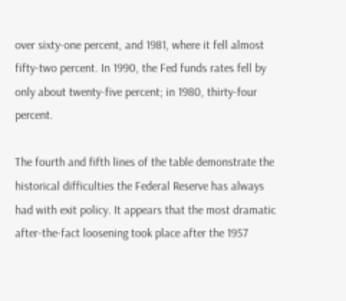over sixty-one percent, and 1981, where it fell almost fifty-two percent. In 1990, the Fed funds rates fell by only about twenty-five percent; in 1980, thirty-four percent.

The fourth and fifth lines of the table demonstrate the historical difficulties the Federal Reserve has always had with exit policy. It appears that the most dramatic after-the-fact loosening took place after the 1957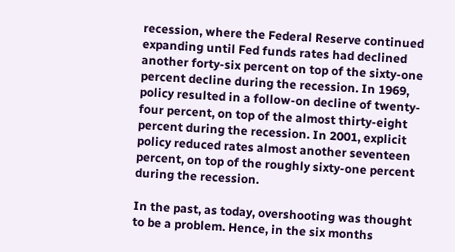recession, where the Federal Reserve continued expanding until Fed funds rates had declined another forty-six percent on top of the sixty-one percent decline during the recession. In 1969, policy resulted in a follow-on decline of twenty-four percent, on top of the almost thirty-eight percent during the recession. In 2001, explicit policy reduced rates almost another seventeen percent, on top of the roughly sixty-one percent during the recession.

In the past, as today, overshooting was thought to be a problem. Hence, in the six months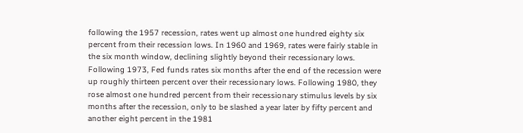following the 1957 recession, rates went up almost one hundred eighty six percent from their recession lows. In 1960 and 1969, rates were fairly stable in the six month window, declining slightly beyond their recessionary lows. Following 1973, Fed funds rates six months after the end of the recession were up roughly thirteen percent over their recessionary lows. Following 1980, they rose almost one hundred percent from their recessionary stimulus levels by six months after the recession, only to be slashed a year later by fifty percent and another eight percent in the 1981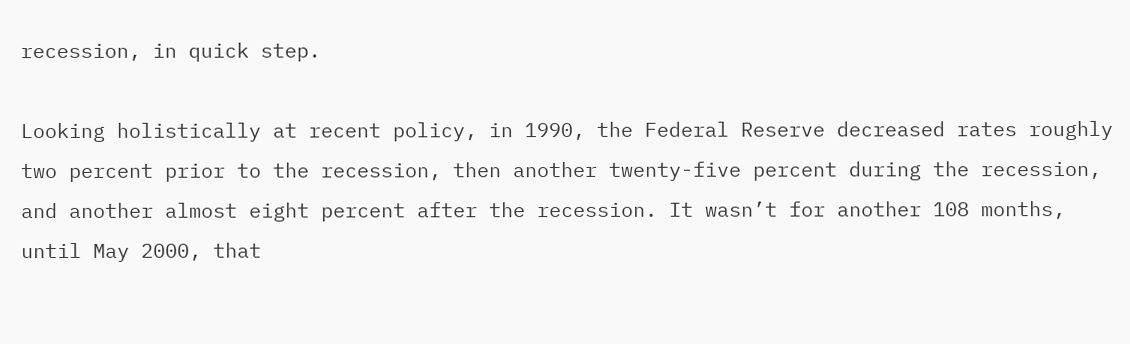recession, in quick step.

Looking holistically at recent policy, in 1990, the Federal Reserve decreased rates roughly two percent prior to the recession, then another twenty-five percent during the recession, and another almost eight percent after the recession. It wasn’t for another 108 months, until May 2000, that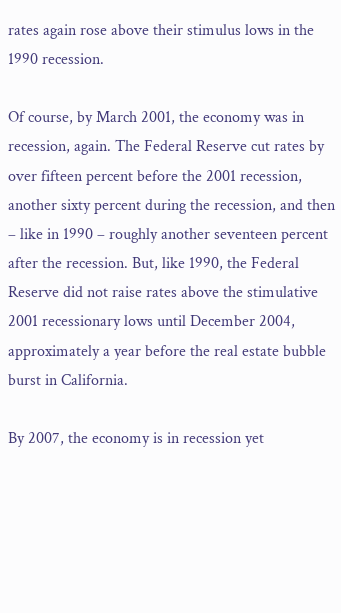rates again rose above their stimulus lows in the 1990 recession.

Of course, by March 2001, the economy was in recession, again. The Federal Reserve cut rates by over fifteen percent before the 2001 recession, another sixty percent during the recession, and then – like in 1990 – roughly another seventeen percent after the recession. But, like 1990, the Federal Reserve did not raise rates above the stimulative 2001 recessionary lows until December 2004, approximately a year before the real estate bubble burst in California.

By 2007, the economy is in recession yet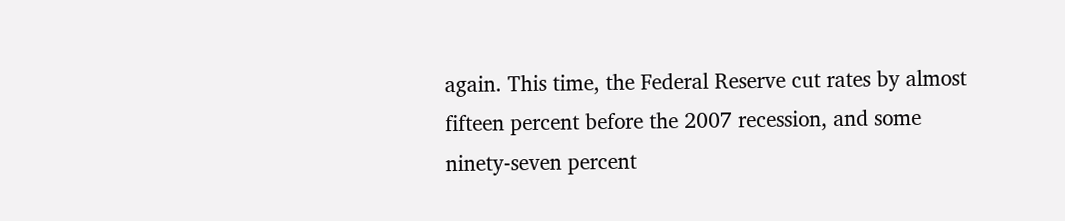again. This time, the Federal Reserve cut rates by almost fifteen percent before the 2007 recession, and some ninety-seven percent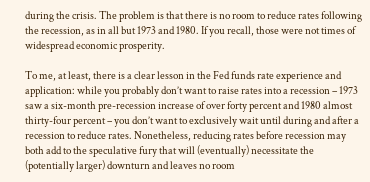during the crisis. The problem is that there is no room to reduce rates following the recession, as in all but 1973 and 1980. If you recall, those were not times of widespread economic prosperity.

To me, at least, there is a clear lesson in the Fed funds rate experience and application: while you probably don’t want to raise rates into a recession – 1973 saw a six-month pre-recession increase of over forty percent and 1980 almost thirty-four percent – you don’t want to exclusively wait until during and after a recession to reduce rates. Nonetheless, reducing rates before recession may both add to the speculative fury that will (eventually) necessitate the (potentially larger) downturn and leaves no room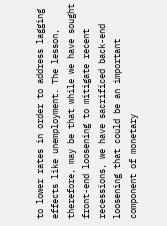to lower rates in order to address lagging effects like unemployment. The lesson, therefore, may be that while we have sought front-end loosening to mitigate recent recessions, we have sacrificed back-end loosening that could be an important component of monetary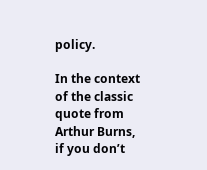policy.

In the context of the classic quote from Arthur Burns, if you don’t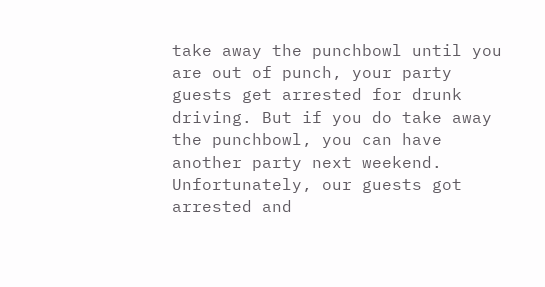take away the punchbowl until you are out of punch, your party guests get arrested for drunk driving. But if you do take away the punchbowl, you can have another party next weekend. Unfortunately, our guests got arrested and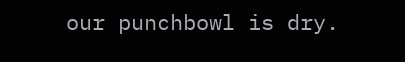our punchbowl is dry.